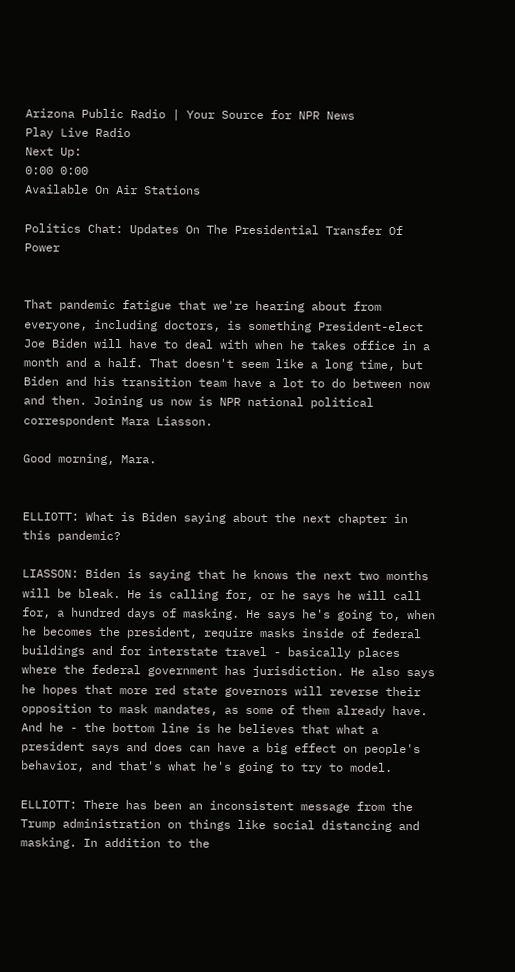Arizona Public Radio | Your Source for NPR News
Play Live Radio
Next Up:
0:00 0:00
Available On Air Stations

Politics Chat: Updates On The Presidential Transfer Of Power


That pandemic fatigue that we're hearing about from everyone, including doctors, is something President-elect Joe Biden will have to deal with when he takes office in a month and a half. That doesn't seem like a long time, but Biden and his transition team have a lot to do between now and then. Joining us now is NPR national political correspondent Mara Liasson.

Good morning, Mara.


ELLIOTT: What is Biden saying about the next chapter in this pandemic?

LIASSON: Biden is saying that he knows the next two months will be bleak. He is calling for, or he says he will call for, a hundred days of masking. He says he's going to, when he becomes the president, require masks inside of federal buildings and for interstate travel - basically places where the federal government has jurisdiction. He also says he hopes that more red state governors will reverse their opposition to mask mandates, as some of them already have. And he - the bottom line is he believes that what a president says and does can have a big effect on people's behavior, and that's what he's going to try to model.

ELLIOTT: There has been an inconsistent message from the Trump administration on things like social distancing and masking. In addition to the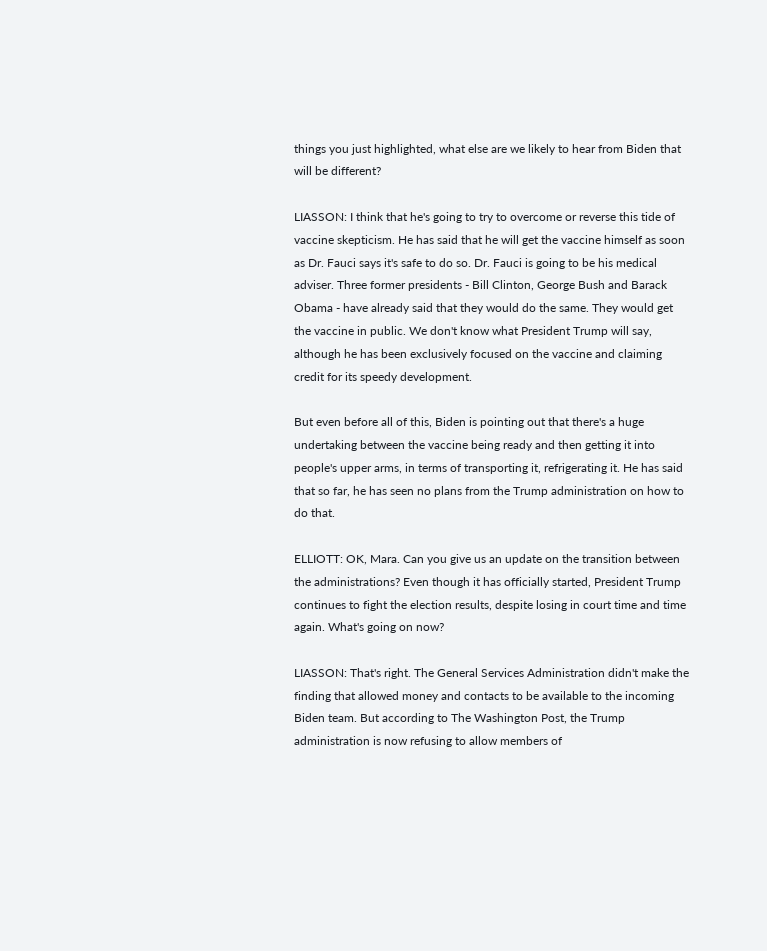things you just highlighted, what else are we likely to hear from Biden that will be different?

LIASSON: I think that he's going to try to overcome or reverse this tide of vaccine skepticism. He has said that he will get the vaccine himself as soon as Dr. Fauci says it's safe to do so. Dr. Fauci is going to be his medical adviser. Three former presidents - Bill Clinton, George Bush and Barack Obama - have already said that they would do the same. They would get the vaccine in public. We don't know what President Trump will say, although he has been exclusively focused on the vaccine and claiming credit for its speedy development.

But even before all of this, Biden is pointing out that there's a huge undertaking between the vaccine being ready and then getting it into people's upper arms, in terms of transporting it, refrigerating it. He has said that so far, he has seen no plans from the Trump administration on how to do that.

ELLIOTT: OK, Mara. Can you give us an update on the transition between the administrations? Even though it has officially started, President Trump continues to fight the election results, despite losing in court time and time again. What's going on now?

LIASSON: That's right. The General Services Administration didn't make the finding that allowed money and contacts to be available to the incoming Biden team. But according to The Washington Post, the Trump administration is now refusing to allow members of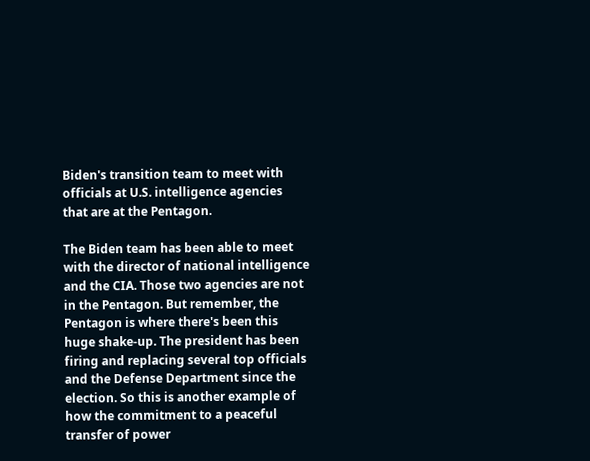Biden's transition team to meet with officials at U.S. intelligence agencies that are at the Pentagon.

The Biden team has been able to meet with the director of national intelligence and the CIA. Those two agencies are not in the Pentagon. But remember, the Pentagon is where there's been this huge shake-up. The president has been firing and replacing several top officials and the Defense Department since the election. So this is another example of how the commitment to a peaceful transfer of power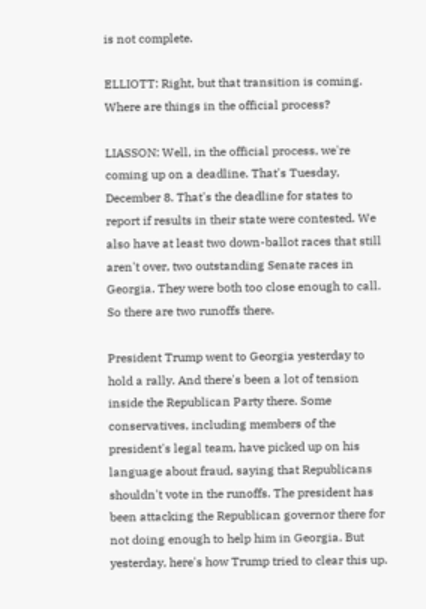is not complete.

ELLIOTT: Right, but that transition is coming. Where are things in the official process?

LIASSON: Well, in the official process, we're coming up on a deadline. That's Tuesday, December 8. That's the deadline for states to report if results in their state were contested. We also have at least two down-ballot races that still aren't over, two outstanding Senate races in Georgia. They were both too close enough to call. So there are two runoffs there.

President Trump went to Georgia yesterday to hold a rally. And there's been a lot of tension inside the Republican Party there. Some conservatives, including members of the president's legal team, have picked up on his language about fraud, saying that Republicans shouldn't vote in the runoffs. The president has been attacking the Republican governor there for not doing enough to help him in Georgia. But yesterday, here's how Trump tried to clear this up.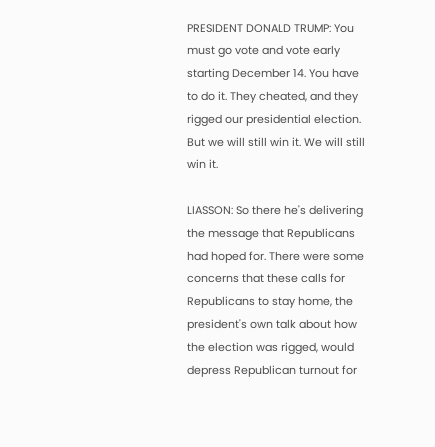PRESIDENT DONALD TRUMP: You must go vote and vote early starting December 14. You have to do it. They cheated, and they rigged our presidential election. But we will still win it. We will still win it.

LIASSON: So there he's delivering the message that Republicans had hoped for. There were some concerns that these calls for Republicans to stay home, the president's own talk about how the election was rigged, would depress Republican turnout for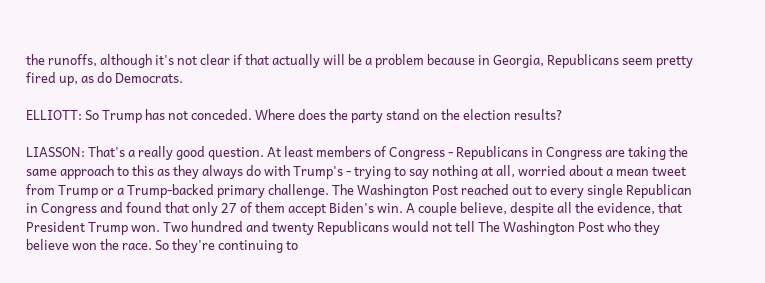the runoffs, although it's not clear if that actually will be a problem because in Georgia, Republicans seem pretty fired up, as do Democrats.

ELLIOTT: So Trump has not conceded. Where does the party stand on the election results?

LIASSON: That's a really good question. At least members of Congress - Republicans in Congress are taking the same approach to this as they always do with Trump's - trying to say nothing at all, worried about a mean tweet from Trump or a Trump-backed primary challenge. The Washington Post reached out to every single Republican in Congress and found that only 27 of them accept Biden's win. A couple believe, despite all the evidence, that President Trump won. Two hundred and twenty Republicans would not tell The Washington Post who they believe won the race. So they're continuing to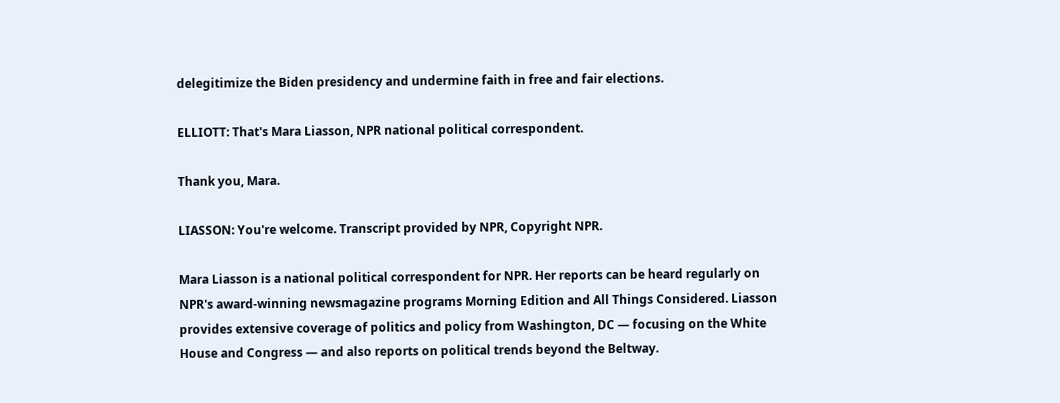delegitimize the Biden presidency and undermine faith in free and fair elections.

ELLIOTT: That's Mara Liasson, NPR national political correspondent.

Thank you, Mara.

LIASSON: You're welcome. Transcript provided by NPR, Copyright NPR.

Mara Liasson is a national political correspondent for NPR. Her reports can be heard regularly on NPR's award-winning newsmagazine programs Morning Edition and All Things Considered. Liasson provides extensive coverage of politics and policy from Washington, DC — focusing on the White House and Congress — and also reports on political trends beyond the Beltway.